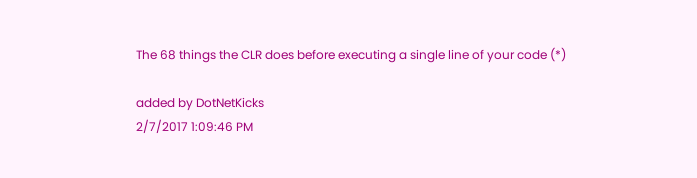The 68 things the CLR does before executing a single line of your code (*)

added by DotNetKicks
2/7/2017 1:09:46 PM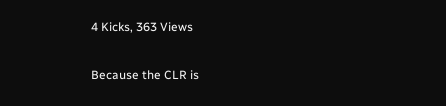4 Kicks, 363 Views

Because the CLR is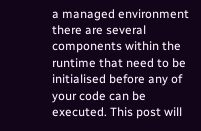a managed environment there are several components within the runtime that need to be initialised before any of your code can be executed. This post will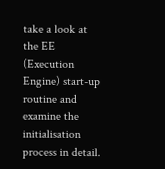take a look at the EE (Execution Engine) start-up routine and examine the initialisation process in detail.